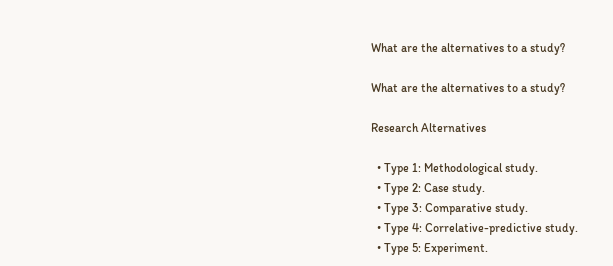What are the alternatives to a study?

What are the alternatives to a study?

Research Alternatives

  • Type 1: Methodological study.
  • Type 2: Case study.
  • Type 3: Comparative study.
  • Type 4: Correlative-predictive study.
  • Type 5: Experiment.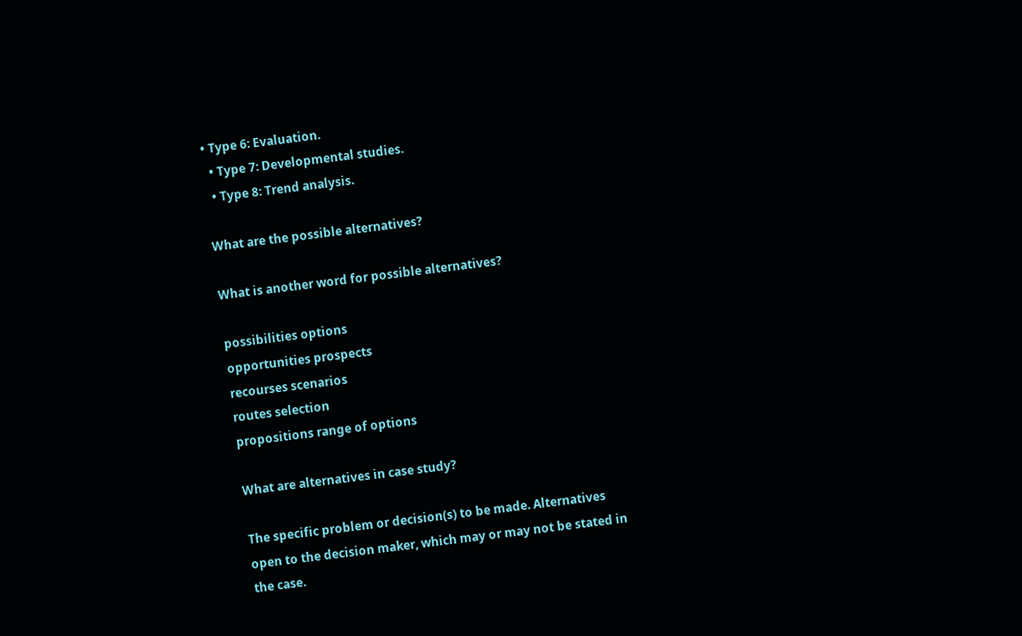• Type 6: Evaluation.
  • Type 7: Developmental studies.
  • Type 8: Trend analysis.

What are the possible alternatives?

What is another word for possible alternatives?

possibilities options
opportunities prospects
recourses scenarios
routes selection
propositions range of options

What are alternatives in case study?

The specific problem or decision(s) to be made. Alternatives open to the decision maker, which may or may not be stated in the case.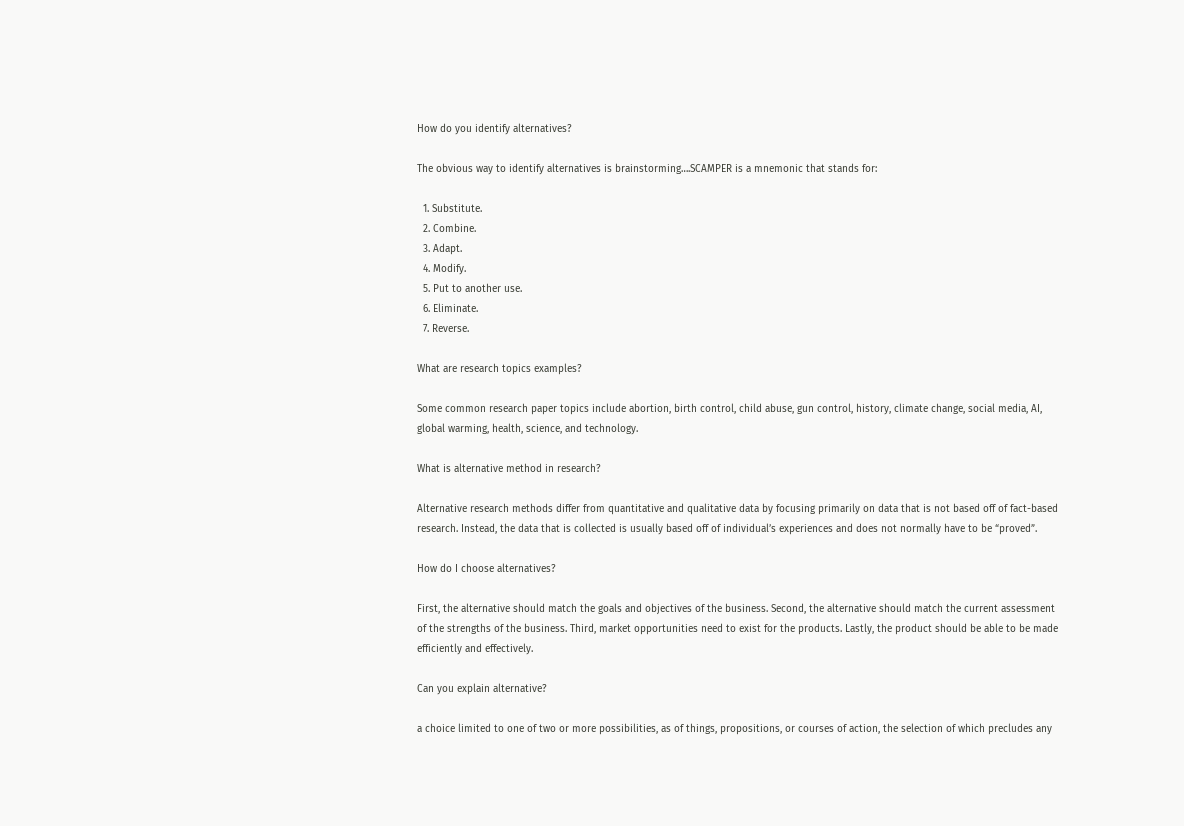How do you identify alternatives?

The obvious way to identify alternatives is brainstorming….SCAMPER is a mnemonic that stands for:

  1. Substitute.
  2. Combine.
  3. Adapt.
  4. Modify.
  5. Put to another use.
  6. Eliminate.
  7. Reverse.

What are research topics examples?

Some common research paper topics include abortion, birth control, child abuse, gun control, history, climate change, social media, AI, global warming, health, science, and technology.

What is alternative method in research?

Alternative research methods differ from quantitative and qualitative data by focusing primarily on data that is not based off of fact-based research. Instead, the data that is collected is usually based off of individual’s experiences and does not normally have to be “proved”.

How do I choose alternatives?

First, the alternative should match the goals and objectives of the business. Second, the alternative should match the current assessment of the strengths of the business. Third, market opportunities need to exist for the products. Lastly, the product should be able to be made efficiently and effectively.

Can you explain alternative?

a choice limited to one of two or more possibilities, as of things, propositions, or courses of action, the selection of which precludes any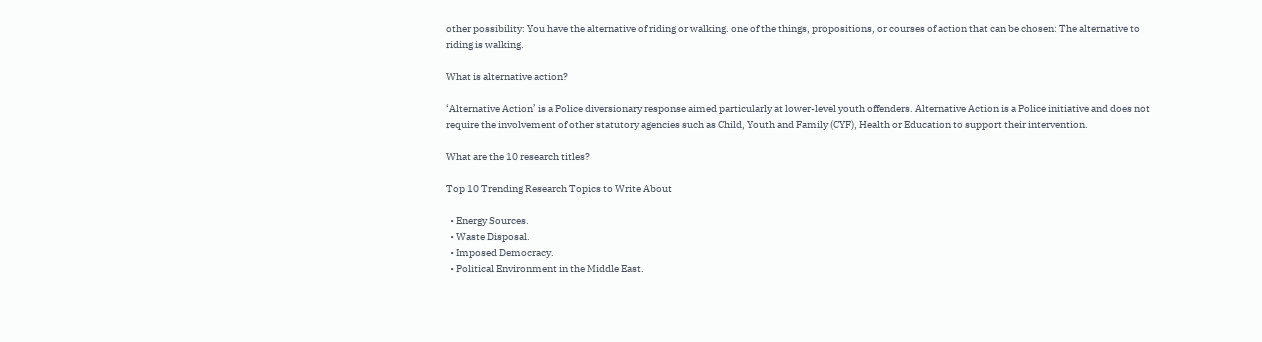other possibility: You have the alternative of riding or walking. one of the things, propositions, or courses of action that can be chosen: The alternative to riding is walking.

What is alternative action?

‘Alternative Action’ is a Police diversionary response aimed particularly at lower-level youth offenders. Alternative Action is a Police initiative and does not require the involvement of other statutory agencies such as Child, Youth and Family (CYF), Health or Education to support their intervention.

What are the 10 research titles?

Top 10 Trending Research Topics to Write About

  • Energy Sources.
  • Waste Disposal.
  • Imposed Democracy.
  • Political Environment in the Middle East.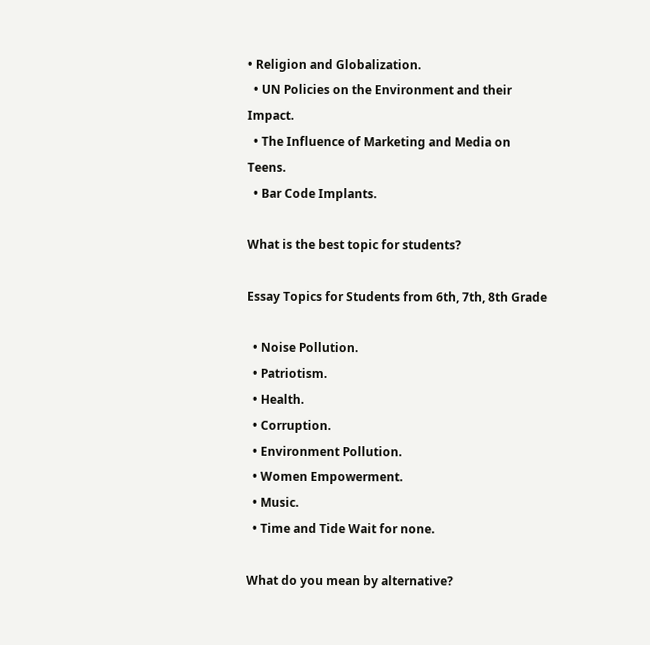• Religion and Globalization.
  • UN Policies on the Environment and their Impact.
  • The Influence of Marketing and Media on Teens.
  • Bar Code Implants.

What is the best topic for students?

Essay Topics for Students from 6th, 7th, 8th Grade

  • Noise Pollution.
  • Patriotism.
  • Health.
  • Corruption.
  • Environment Pollution.
  • Women Empowerment.
  • Music.
  • Time and Tide Wait for none.

What do you mean by alternative?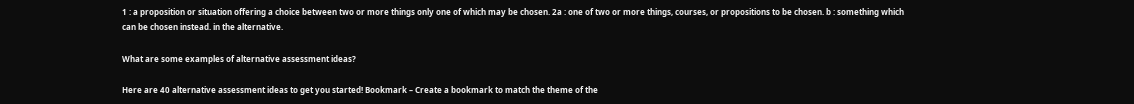1 : a proposition or situation offering a choice between two or more things only one of which may be chosen. 2a : one of two or more things, courses, or propositions to be chosen. b : something which can be chosen instead. in the alternative.

What are some examples of alternative assessment ideas?

Here are 40 alternative assessment ideas to get you started! Bookmark – Create a bookmark to match the theme of the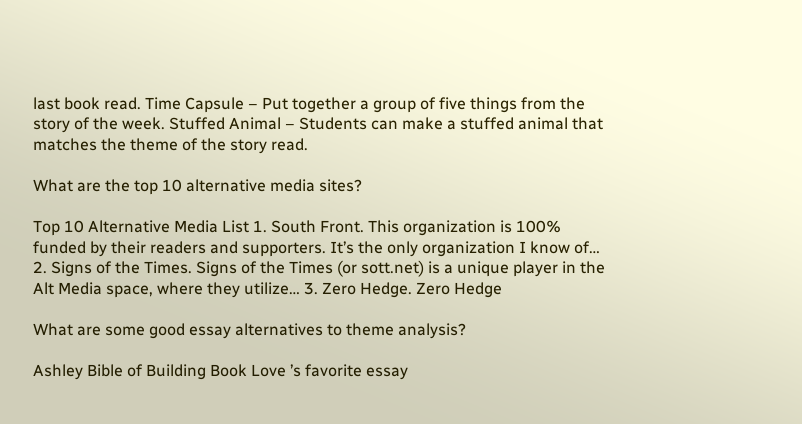last book read. Time Capsule – Put together a group of five things from the story of the week. Stuffed Animal – Students can make a stuffed animal that matches the theme of the story read.

What are the top 10 alternative media sites?

Top 10 Alternative Media List 1. South Front. This organization is 100% funded by their readers and supporters. It’s the only organization I know of… 2. Signs of the Times. Signs of the Times (or sott.net) is a unique player in the Alt Media space, where they utilize… 3. Zero Hedge. Zero Hedge

What are some good essay alternatives to theme analysis?

Ashley Bible of Building Book Love ’s favorite essay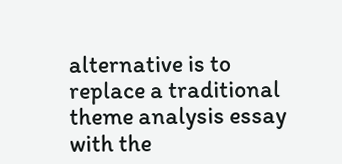alternative is to replace a traditional theme analysis essay with the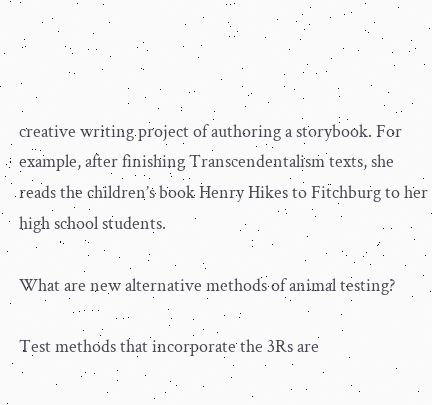creative writing project of authoring a storybook. For example, after finishing Transcendentalism texts, she reads the children’s book Henry Hikes to Fitchburg to her high school students.

What are new alternative methods of animal testing?

Test methods that incorporate the 3Rs are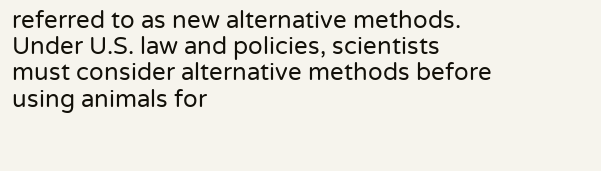referred to as new alternative methods. Under U.S. law and policies, scientists must consider alternative methods before using animals for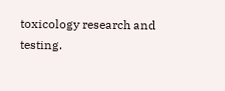toxicology research and testing.